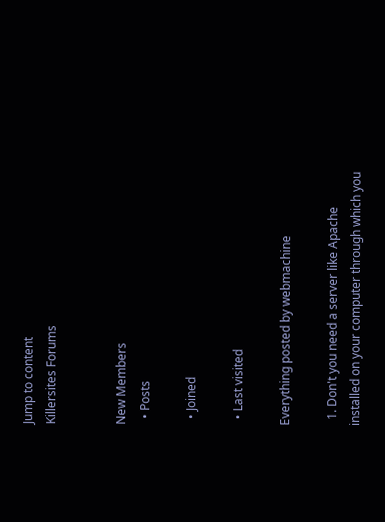Jump to content
Killersites Forums


New Members
  • Posts

  • Joined

  • Last visited

Everything posted by webmachine

  1. Don't you need a server like Apache installed on your computer through which you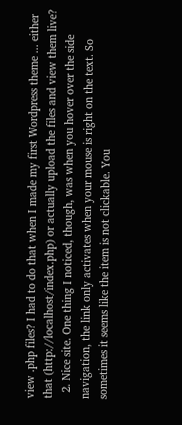view .php files? I had to do that when I made my first Wordpress theme ... either that (http://localhost/index.php) or actually upload the files and view them live?
  2. Nice site. One thing I noticed, though, was when you hover over the side navigation, the link only activates when your mouse is right on the text. So sometimes it seems like the item is not clickable. You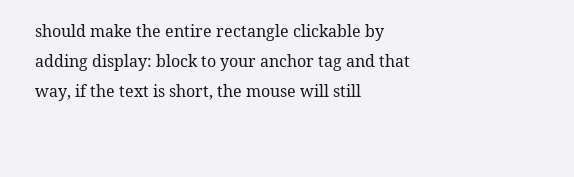should make the entire rectangle clickable by adding display: block to your anchor tag and that way, if the text is short, the mouse will still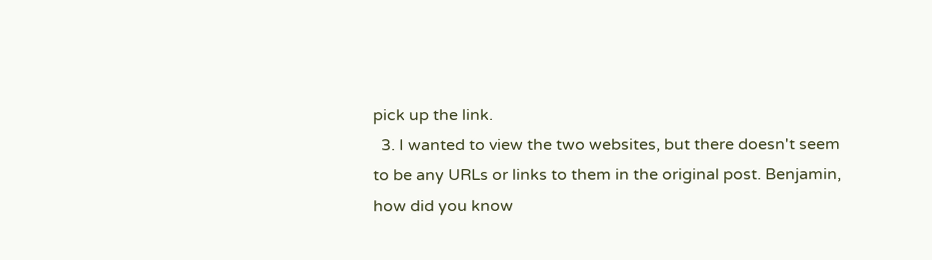pick up the link.
  3. I wanted to view the two websites, but there doesn't seem to be any URLs or links to them in the original post. Benjamin, how did you know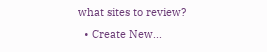what sites to review?
  • Create New...